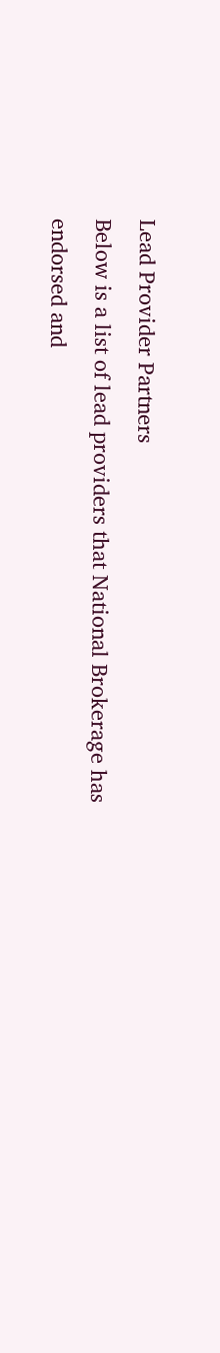Lead Provider Partners
Below is a list of lead providers that National Brokerage has endorsed and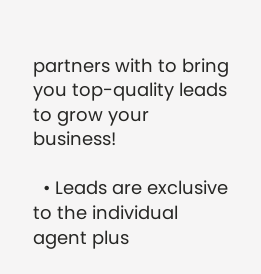partners with to bring you top-quality leads to grow your business!

  • Leads are exclusive to the individual agent plus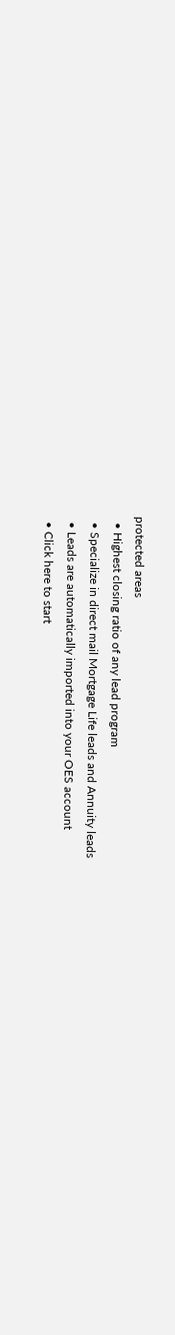protected areas
  • Highest closing ratio of any lead program
  • Specialize in direct mail Mortgage Life leads and Annuity leads
  • Leads are automatically imported into your OES account
  • Click here to start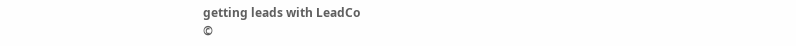getting leads with LeadCo
©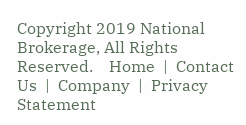Copyright 2019 National Brokerage, All Rights Reserved.    Home  |  Contact Us  |  Company  |  Privacy Statement